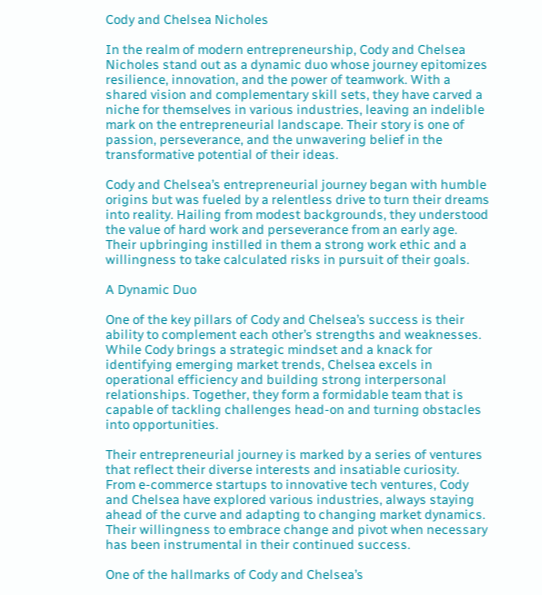Cody and Chelsea Nicholes

In the realm of modern entrepreneurship, Cody and Chelsea Nicholes stand out as a dynamic duo whose journey epitomizes resilience, innovation, and the power of teamwork. With a shared vision and complementary skill sets, they have carved a niche for themselves in various industries, leaving an indelible mark on the entrepreneurial landscape. Their story is one of passion, perseverance, and the unwavering belief in the transformative potential of their ideas.

Cody and Chelsea’s entrepreneurial journey began with humble origins but was fueled by a relentless drive to turn their dreams into reality. Hailing from modest backgrounds, they understood the value of hard work and perseverance from an early age. Their upbringing instilled in them a strong work ethic and a willingness to take calculated risks in pursuit of their goals.

A Dynamic Duo

One of the key pillars of Cody and Chelsea’s success is their ability to complement each other’s strengths and weaknesses. While Cody brings a strategic mindset and a knack for identifying emerging market trends, Chelsea excels in operational efficiency and building strong interpersonal relationships. Together, they form a formidable team that is capable of tackling challenges head-on and turning obstacles into opportunities.

Their entrepreneurial journey is marked by a series of ventures that reflect their diverse interests and insatiable curiosity. From e-commerce startups to innovative tech ventures, Cody and Chelsea have explored various industries, always staying ahead of the curve and adapting to changing market dynamics. Their willingness to embrace change and pivot when necessary has been instrumental in their continued success.

One of the hallmarks of Cody and Chelsea’s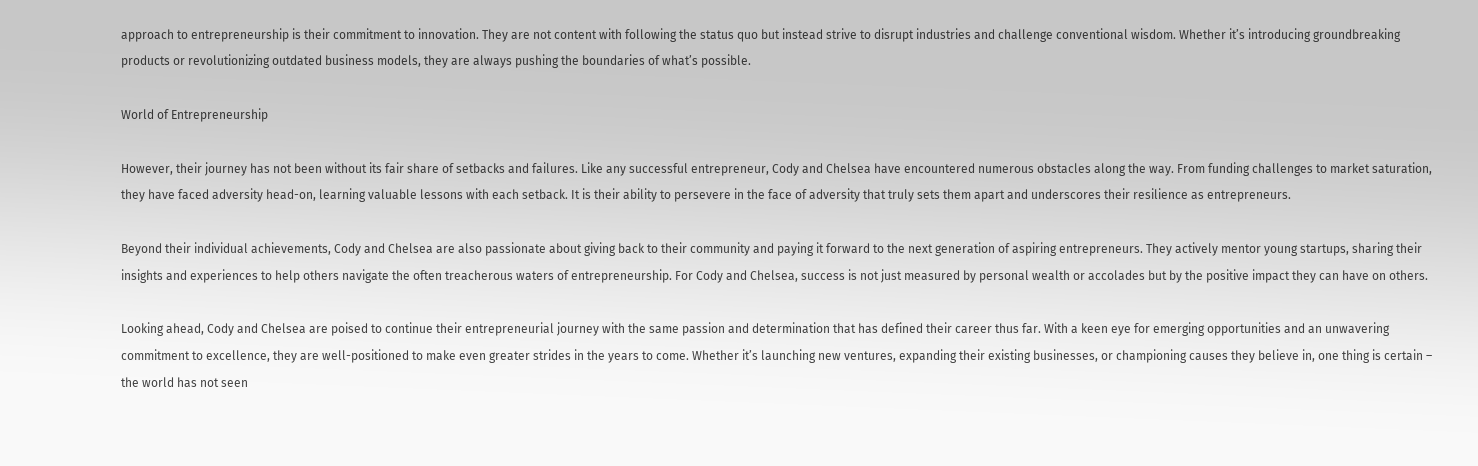approach to entrepreneurship is their commitment to innovation. They are not content with following the status quo but instead strive to disrupt industries and challenge conventional wisdom. Whether it’s introducing groundbreaking products or revolutionizing outdated business models, they are always pushing the boundaries of what’s possible.

World of Entrepreneurship

However, their journey has not been without its fair share of setbacks and failures. Like any successful entrepreneur, Cody and Chelsea have encountered numerous obstacles along the way. From funding challenges to market saturation, they have faced adversity head-on, learning valuable lessons with each setback. It is their ability to persevere in the face of adversity that truly sets them apart and underscores their resilience as entrepreneurs.

Beyond their individual achievements, Cody and Chelsea are also passionate about giving back to their community and paying it forward to the next generation of aspiring entrepreneurs. They actively mentor young startups, sharing their insights and experiences to help others navigate the often treacherous waters of entrepreneurship. For Cody and Chelsea, success is not just measured by personal wealth or accolades but by the positive impact they can have on others.

Looking ahead, Cody and Chelsea are poised to continue their entrepreneurial journey with the same passion and determination that has defined their career thus far. With a keen eye for emerging opportunities and an unwavering commitment to excellence, they are well-positioned to make even greater strides in the years to come. Whether it’s launching new ventures, expanding their existing businesses, or championing causes they believe in, one thing is certain – the world has not seen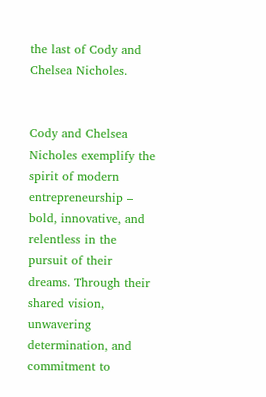the last of Cody and Chelsea Nicholes.


Cody and Chelsea Nicholes exemplify the spirit of modern entrepreneurship – bold, innovative, and relentless in the pursuit of their dreams. Through their shared vision, unwavering determination, and commitment to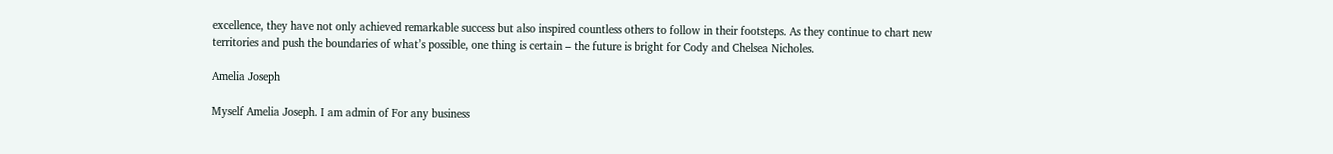excellence, they have not only achieved remarkable success but also inspired countless others to follow in their footsteps. As they continue to chart new territories and push the boundaries of what’s possible, one thing is certain – the future is bright for Cody and Chelsea Nicholes.

Amelia Joseph

Myself Amelia Joseph. I am admin of For any business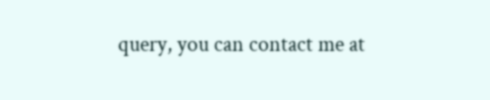query, you can contact me at